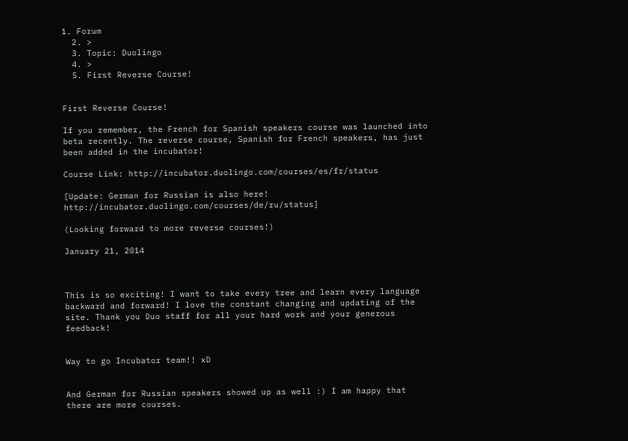1. Forum
  2. >
  3. Topic: Duolingo
  4. >
  5. First Reverse Course!


First Reverse Course!

If you remember, the French for Spanish speakers course was launched into beta recently. The reverse course, Spanish for French speakers, has just been added in the incubator!

Course Link: http://incubator.duolingo.com/courses/es/fr/status

[Update: German for Russian is also here! http://incubator.duolingo.com/courses/de/ru/status]

(Looking forward to more reverse courses!)

January 21, 2014



This is so exciting! I want to take every tree and learn every language backward and forward! I love the constant changing and updating of the site. Thank you Duo staff for all your hard work and your generous feedback!


Way to go Incubator team!! xD


And German for Russian speakers showed up as well :) I am happy that there are more courses.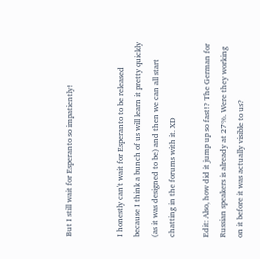But I still wait for Esperanto so impatiently!


I honestly can't wait for Esperanto to be released because I think a bunch of us will learn it pretty quickly (as it was designed to be) and then we can all start chatting in the forums with it. XD

Edit: Also, how did it jump up so fast!? The German for Russian speakers is already at 27%. Were they working on it before it was actually visible to us?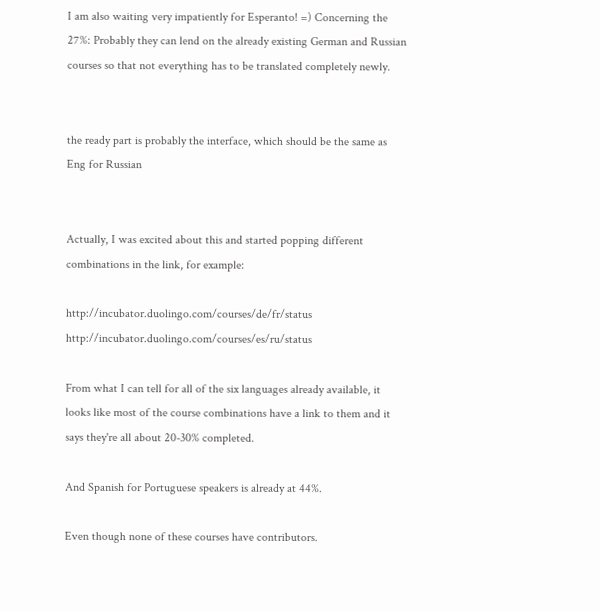I am also waiting very impatiently for Esperanto! =) Concerning the 27%: Probably they can lend on the already existing German and Russian courses so that not everything has to be translated completely newly.


the ready part is probably the interface, which should be the same as Eng for Russian


Actually, I was excited about this and started popping different combinations in the link, for example:

http://incubator.duolingo.com/courses/de/fr/status http://incubator.duolingo.com/courses/es/ru/status

From what I can tell for all of the six languages already available, it looks like most of the course combinations have a link to them and it says they're all about 20-30% completed.

And Spanish for Portuguese speakers is already at 44%.

Even though none of these courses have contributors.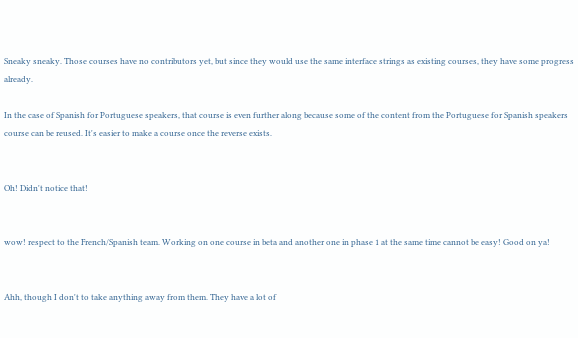Sneaky sneaky. Those courses have no contributors yet, but since they would use the same interface strings as existing courses, they have some progress already.

In the case of Spanish for Portuguese speakers, that course is even further along because some of the content from the Portuguese for Spanish speakers course can be reused. It's easier to make a course once the reverse exists.


Oh! Didn't notice that!


wow! respect to the French/Spanish team. Working on one course in beta and another one in phase 1 at the same time cannot be easy! Good on ya!


Ahh, though I don't to take anything away from them. They have a lot of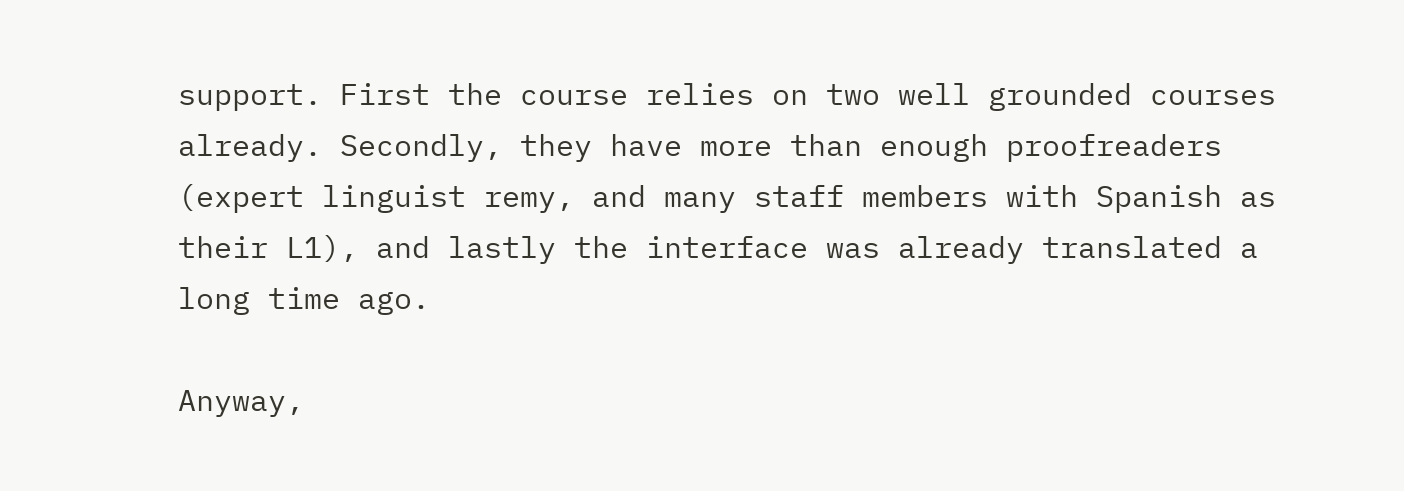support. First the course relies on two well grounded courses already. Secondly, they have more than enough proofreaders (expert linguist remy, and many staff members with Spanish as their L1), and lastly the interface was already translated a long time ago.

Anyway,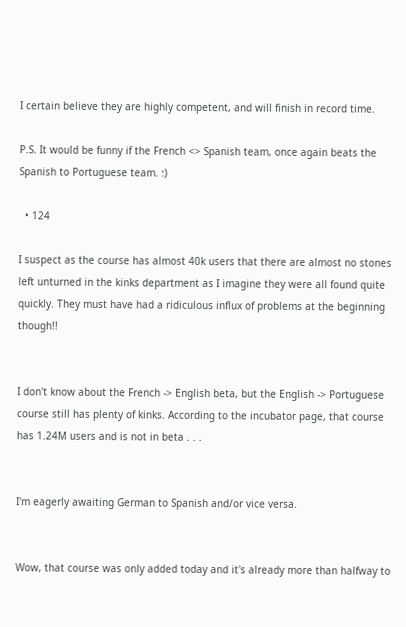I certain believe they are highly competent, and will finish in record time.

P.S. It would be funny if the French <> Spanish team, once again beats the Spanish to Portuguese team. :)

  • 124

I suspect as the course has almost 40k users that there are almost no stones left unturned in the kinks department as I imagine they were all found quite quickly. They must have had a ridiculous influx of problems at the beginning though!!


I don't know about the French -> English beta, but the English -> Portuguese course still has plenty of kinks. According to the incubator page, that course has 1.24M users and is not in beta . . .


I'm eagerly awaiting German to Spanish and/or vice versa.


Wow, that course was only added today and it's already more than halfway to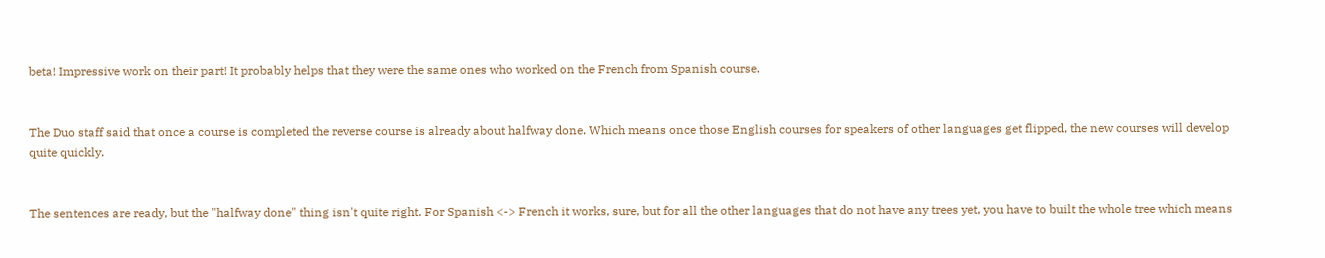beta! Impressive work on their part! It probably helps that they were the same ones who worked on the French from Spanish course.


The Duo staff said that once a course is completed the reverse course is already about halfway done. Which means once those English courses for speakers of other languages get flipped, the new courses will develop quite quickly.


The sentences are ready, but the "halfway done" thing isn't quite right. For Spanish <-> French it works, sure, but for all the other languages that do not have any trees yet, you have to built the whole tree which means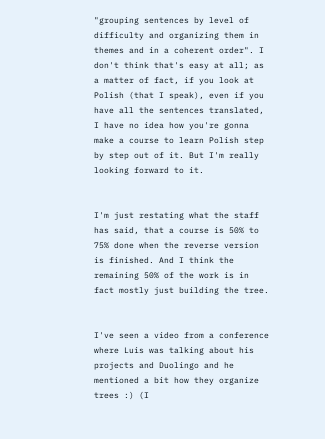"grouping sentences by level of difficulty and organizing them in themes and in a coherent order". I don't think that's easy at all; as a matter of fact, if you look at Polish (that I speak), even if you have all the sentences translated, I have no idea how you're gonna make a course to learn Polish step by step out of it. But I'm really looking forward to it.


I'm just restating what the staff has said, that a course is 50% to 75% done when the reverse version is finished. And I think the remaining 50% of the work is in fact mostly just building the tree.


I've seen a video from a conference where Luis was talking about his projects and Duolingo and he mentioned a bit how they organize trees :) (I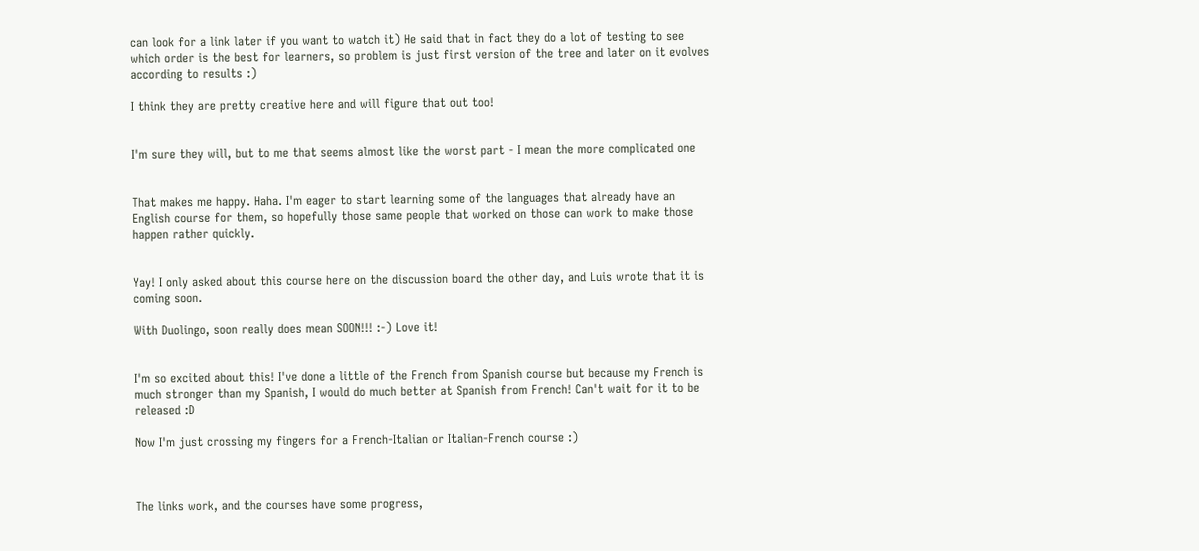can look for a link later if you want to watch it) He said that in fact they do a lot of testing to see which order is the best for learners, so problem is just first version of the tree and later on it evolves according to results :)

I think they are pretty creative here and will figure that out too!


I'm sure they will, but to me that seems almost like the worst part - I mean the more complicated one


That makes me happy. Haha. I'm eager to start learning some of the languages that already have an English course for them, so hopefully those same people that worked on those can work to make those happen rather quickly.


Yay! I only asked about this course here on the discussion board the other day, and Luis wrote that it is coming soon.

With Duolingo, soon really does mean SOON!!! :-) Love it!


I'm so excited about this! I've done a little of the French from Spanish course but because my French is much stronger than my Spanish, I would do much better at Spanish from French! Can't wait for it to be released :D

Now I'm just crossing my fingers for a French-Italian or Italian-French course :)



The links work, and the courses have some progress,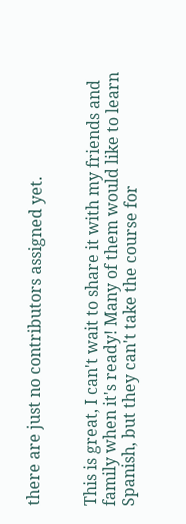there are just no contributors assigned yet.


This is great, I can't wait to share it with my friends and family when it's ready! Many of them would like to learn Spanish, but they can't take the course for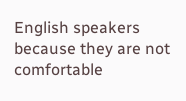English speakers because they are not comfortable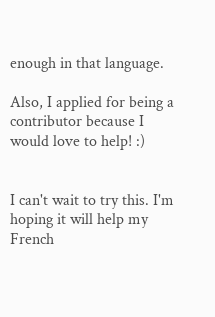enough in that language.

Also, I applied for being a contributor because I would love to help! :)


I can't wait to try this. I'm hoping it will help my French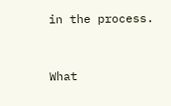in the process.


What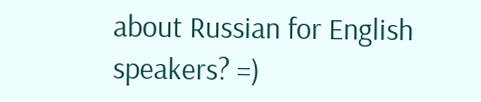about Russian for English speakers? =)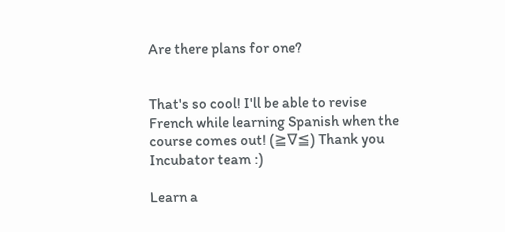Are there plans for one?


That's so cool! I'll be able to revise French while learning Spanish when the course comes out! (≧∇≦) Thank you Incubator team :)

Learn a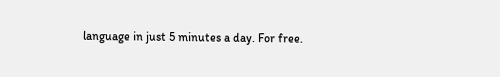language in just 5 minutes a day. For free.